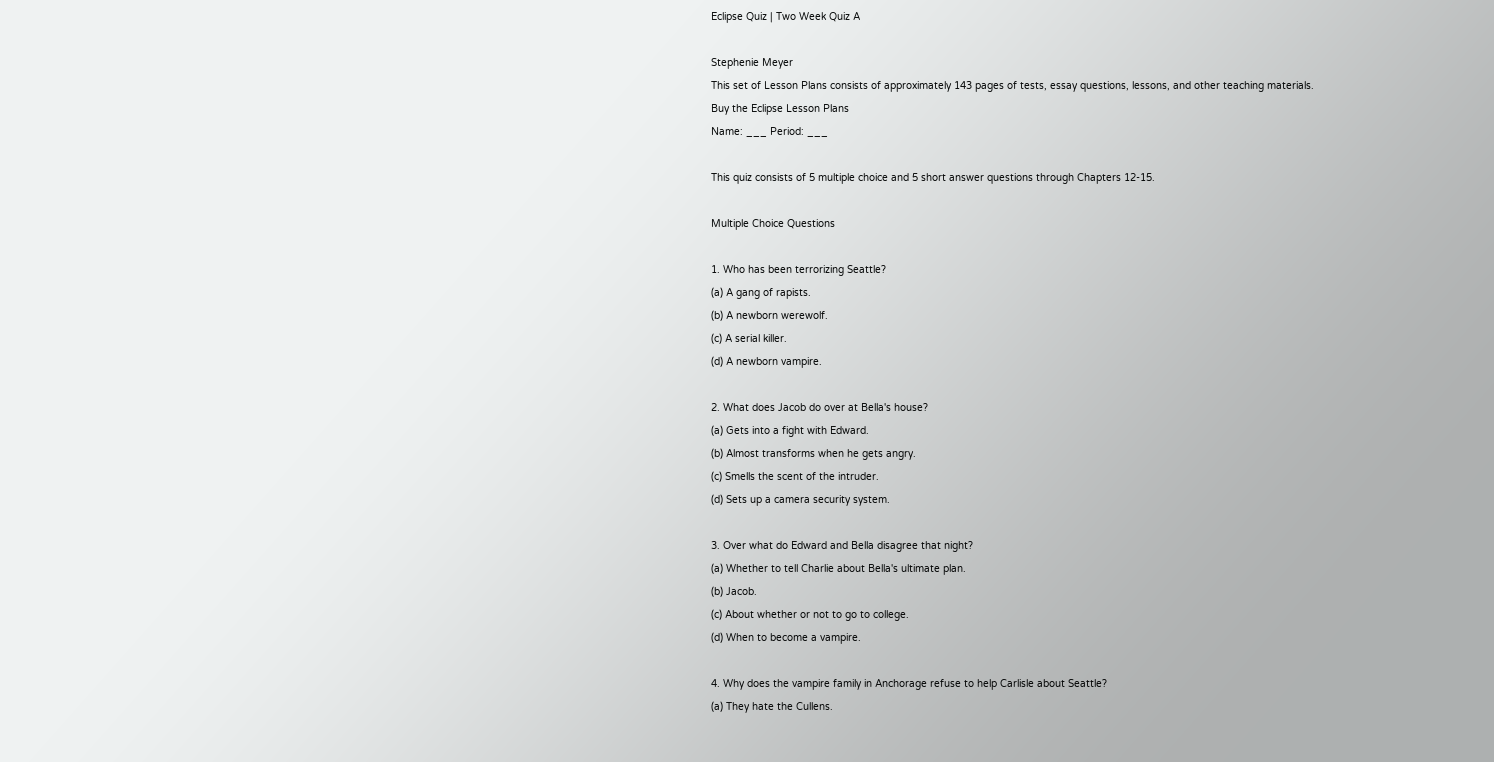Eclipse Quiz | Two Week Quiz A

Stephenie Meyer
This set of Lesson Plans consists of approximately 143 pages of tests, essay questions, lessons, and other teaching materials.
Buy the Eclipse Lesson Plans
Name: ___ Period: ___

This quiz consists of 5 multiple choice and 5 short answer questions through Chapters 12-15.

Multiple Choice Questions

1. Who has been terrorizing Seattle?
(a) A gang of rapists.
(b) A newborn werewolf.
(c) A serial killer.
(d) A newborn vampire.

2. What does Jacob do over at Bella's house?
(a) Gets into a fight with Edward.
(b) Almost transforms when he gets angry.
(c) Smells the scent of the intruder.
(d) Sets up a camera security system.

3. Over what do Edward and Bella disagree that night?
(a) Whether to tell Charlie about Bella's ultimate plan.
(b) Jacob.
(c) About whether or not to go to college.
(d) When to become a vampire.

4. Why does the vampire family in Anchorage refuse to help Carlisle about Seattle?
(a) They hate the Cullens.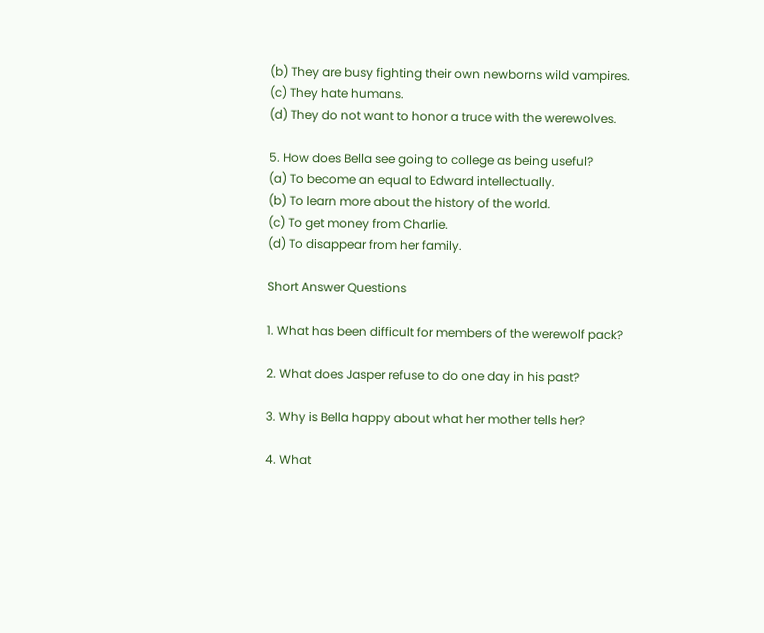(b) They are busy fighting their own newborns wild vampires.
(c) They hate humans.
(d) They do not want to honor a truce with the werewolves.

5. How does Bella see going to college as being useful?
(a) To become an equal to Edward intellectually.
(b) To learn more about the history of the world.
(c) To get money from Charlie.
(d) To disappear from her family.

Short Answer Questions

1. What has been difficult for members of the werewolf pack?

2. What does Jasper refuse to do one day in his past?

3. Why is Bella happy about what her mother tells her?

4. What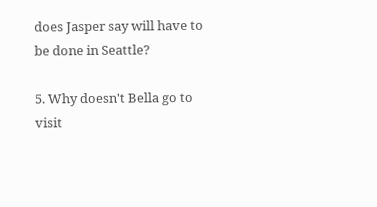does Jasper say will have to be done in Seattle?

5. Why doesn't Bella go to visit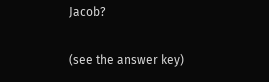Jacob?

(see the answer key)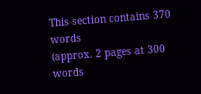This section contains 370 words
(approx. 2 pages at 300 words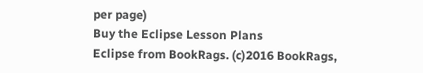per page)
Buy the Eclipse Lesson Plans
Eclipse from BookRags. (c)2016 BookRags,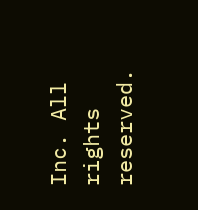Inc. All rights reserved.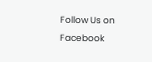Follow Us on Facebook